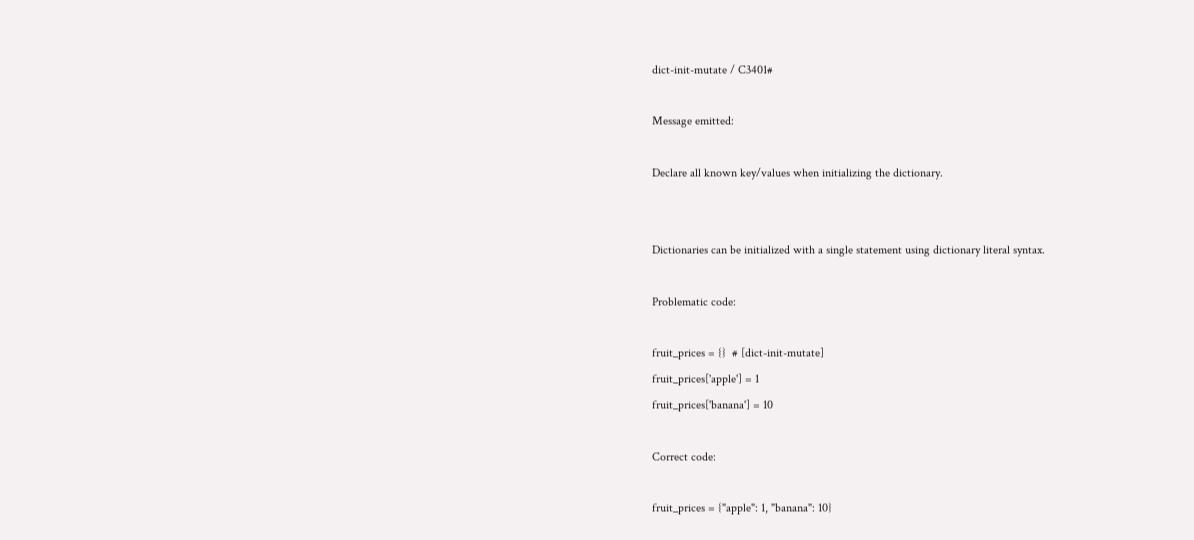dict-init-mutate / C3401#

Message emitted:

Declare all known key/values when initializing the dictionary.


Dictionaries can be initialized with a single statement using dictionary literal syntax.

Problematic code:

fruit_prices = {}  # [dict-init-mutate]
fruit_prices['apple'] = 1
fruit_prices['banana'] = 10

Correct code:

fruit_prices = {"apple": 1, "banana": 10}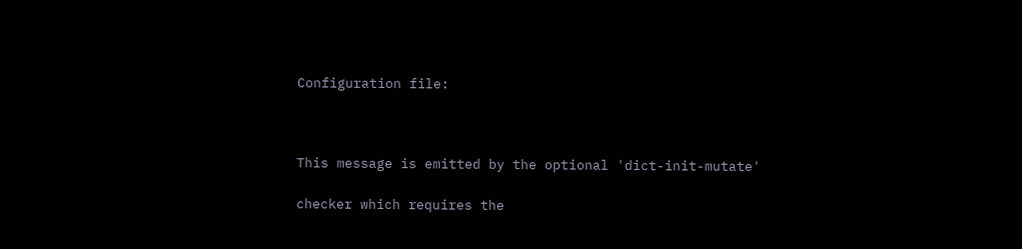Configuration file:



This message is emitted by the optional 'dict-init-mutate'

checker which requires the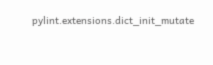pylint.extensions.dict_init_mutate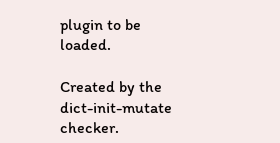plugin to be loaded.

Created by the dict-init-mutate checker.